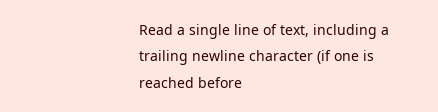Read a single line of text, including a trailing newline character (if one is reached before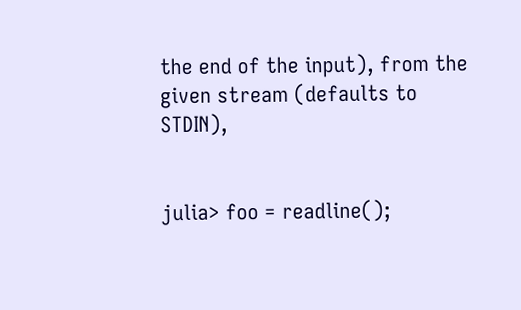the end of the input), from the given stream (defaults to STDIN),


julia> foo = readline();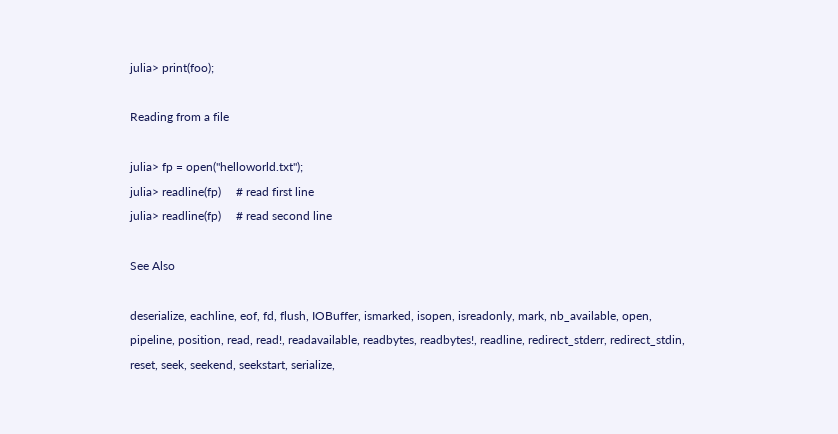julia> print(foo);

Reading from a file

julia> fp = open("helloworld.txt");
julia> readline(fp)     # read first line
julia> readline(fp)     # read second line

See Also

deserialize, eachline, eof, fd, flush, IOBuffer, ismarked, isopen, isreadonly, mark, nb_available, open, pipeline, position, read, read!, readavailable, readbytes, readbytes!, readline, redirect_stderr, redirect_stdin, reset, seek, seekend, seekstart, serialize,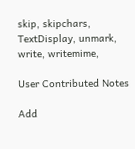skip, skipchars, TextDisplay, unmark, write, writemime,

User Contributed Notes

Add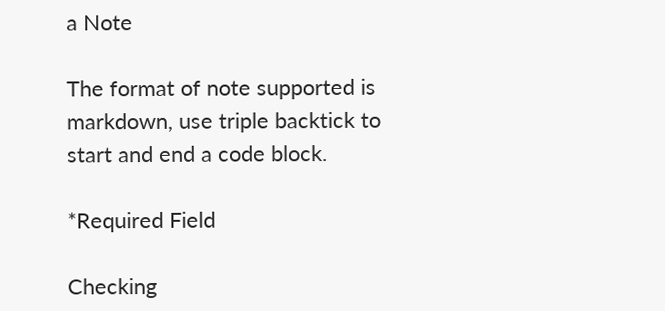a Note

The format of note supported is markdown, use triple backtick to start and end a code block.

*Required Field

Checking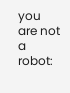you are not a robot: